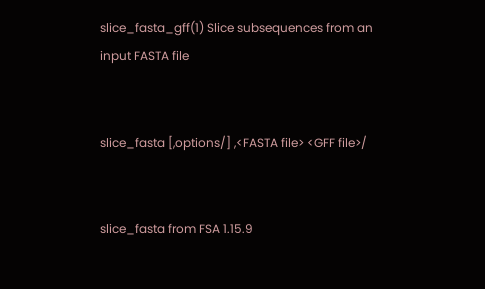slice_fasta_gff(1) Slice subsequences from an input FASTA file


slice_fasta [,options/] ,<FASTA file> <GFF file>/


slice_fasta from FSA 1.15.9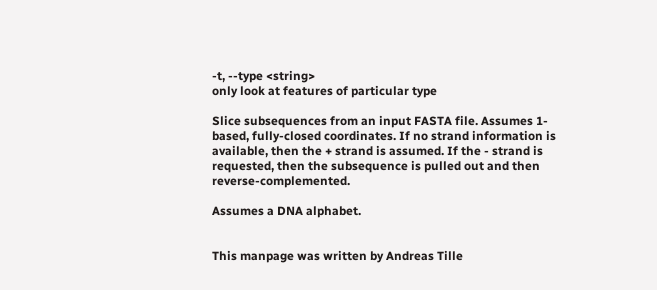-t, --type <string>
only look at features of particular type

Slice subsequences from an input FASTA file. Assumes 1-based, fully-closed coordinates. If no strand information is available, then the + strand is assumed. If the - strand is requested, then the subsequence is pulled out and then reverse-complemented.

Assumes a DNA alphabet.


This manpage was written by Andreas Tille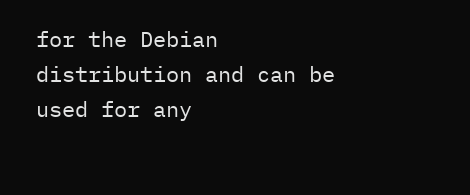for the Debian distribution and can be used for any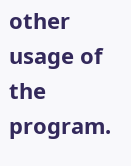other usage of the program.